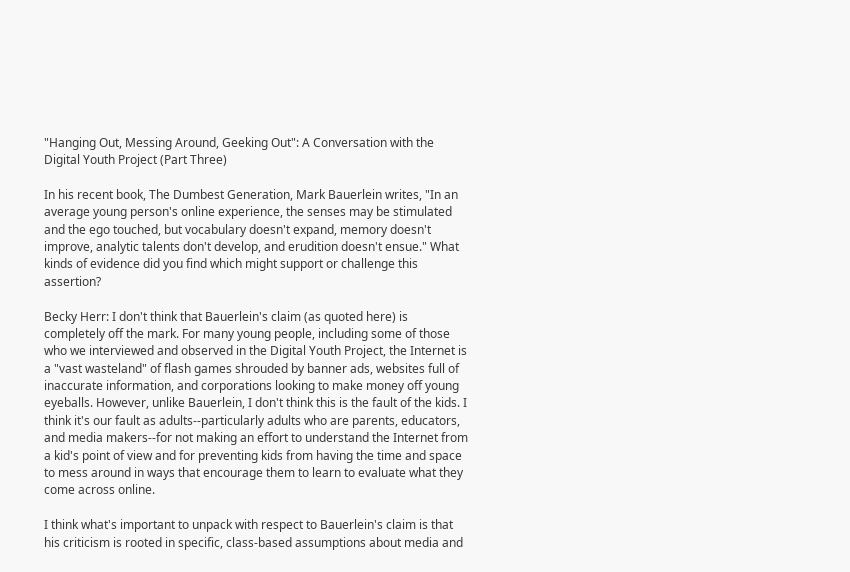"Hanging Out, Messing Around, Geeking Out": A Conversation with the Digital Youth Project (Part Three)

In his recent book, The Dumbest Generation, Mark Bauerlein writes, "In an average young person's online experience, the senses may be stimulated and the ego touched, but vocabulary doesn't expand, memory doesn't improve, analytic talents don't develop, and erudition doesn't ensue." What kinds of evidence did you find which might support or challenge this assertion?

Becky Herr: I don't think that Bauerlein's claim (as quoted here) is completely off the mark. For many young people, including some of those who we interviewed and observed in the Digital Youth Project, the Internet is a "vast wasteland" of flash games shrouded by banner ads, websites full of inaccurate information, and corporations looking to make money off young eyeballs. However, unlike Bauerlein, I don't think this is the fault of the kids. I think it's our fault as adults--particularly adults who are parents, educators, and media makers--for not making an effort to understand the Internet from a kid's point of view and for preventing kids from having the time and space to mess around in ways that encourage them to learn to evaluate what they come across online.

I think what's important to unpack with respect to Bauerlein's claim is that his criticism is rooted in specific, class-based assumptions about media and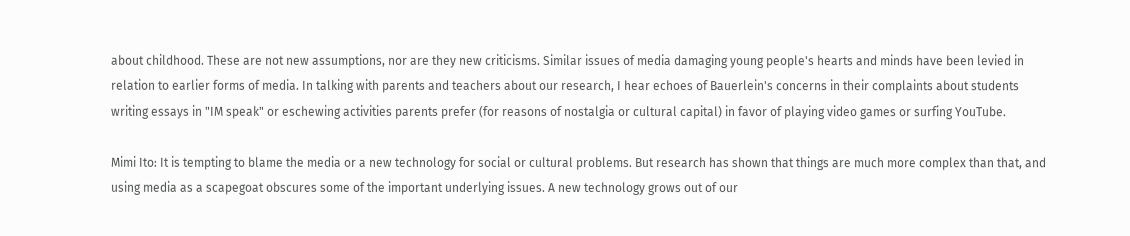about childhood. These are not new assumptions, nor are they new criticisms. Similar issues of media damaging young people's hearts and minds have been levied in relation to earlier forms of media. In talking with parents and teachers about our research, I hear echoes of Bauerlein's concerns in their complaints about students writing essays in "IM speak" or eschewing activities parents prefer (for reasons of nostalgia or cultural capital) in favor of playing video games or surfing YouTube.

Mimi Ito: It is tempting to blame the media or a new technology for social or cultural problems. But research has shown that things are much more complex than that, and using media as a scapegoat obscures some of the important underlying issues. A new technology grows out of our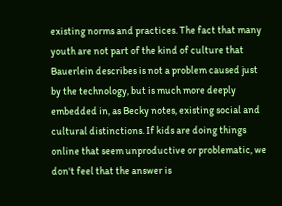existing norms and practices. The fact that many youth are not part of the kind of culture that Bauerlein describes is not a problem caused just by the technology, but is much more deeply embedded in, as Becky notes, existing social and cultural distinctions. If kids are doing things online that seem unproductive or problematic, we don't feel that the answer is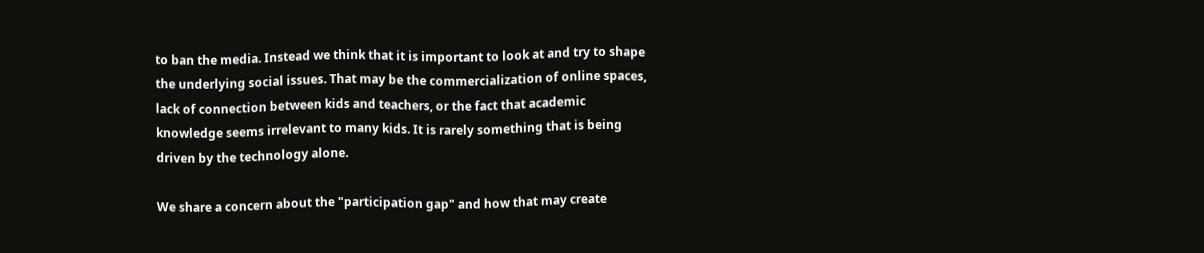to ban the media. Instead we think that it is important to look at and try to shape the underlying social issues. That may be the commercialization of online spaces, lack of connection between kids and teachers, or the fact that academic knowledge seems irrelevant to many kids. It is rarely something that is being driven by the technology alone.

We share a concern about the "participation gap" and how that may create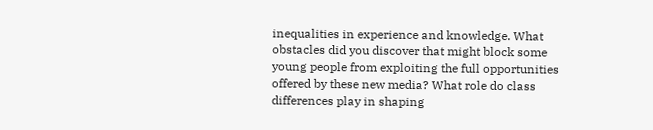inequalities in experience and knowledge. What obstacles did you discover that might block some young people from exploiting the full opportunities offered by these new media? What role do class differences play in shaping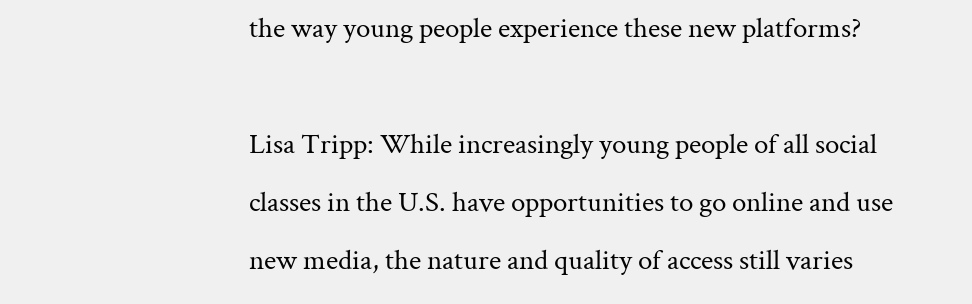the way young people experience these new platforms?

Lisa Tripp: While increasingly young people of all social classes in the U.S. have opportunities to go online and use new media, the nature and quality of access still varies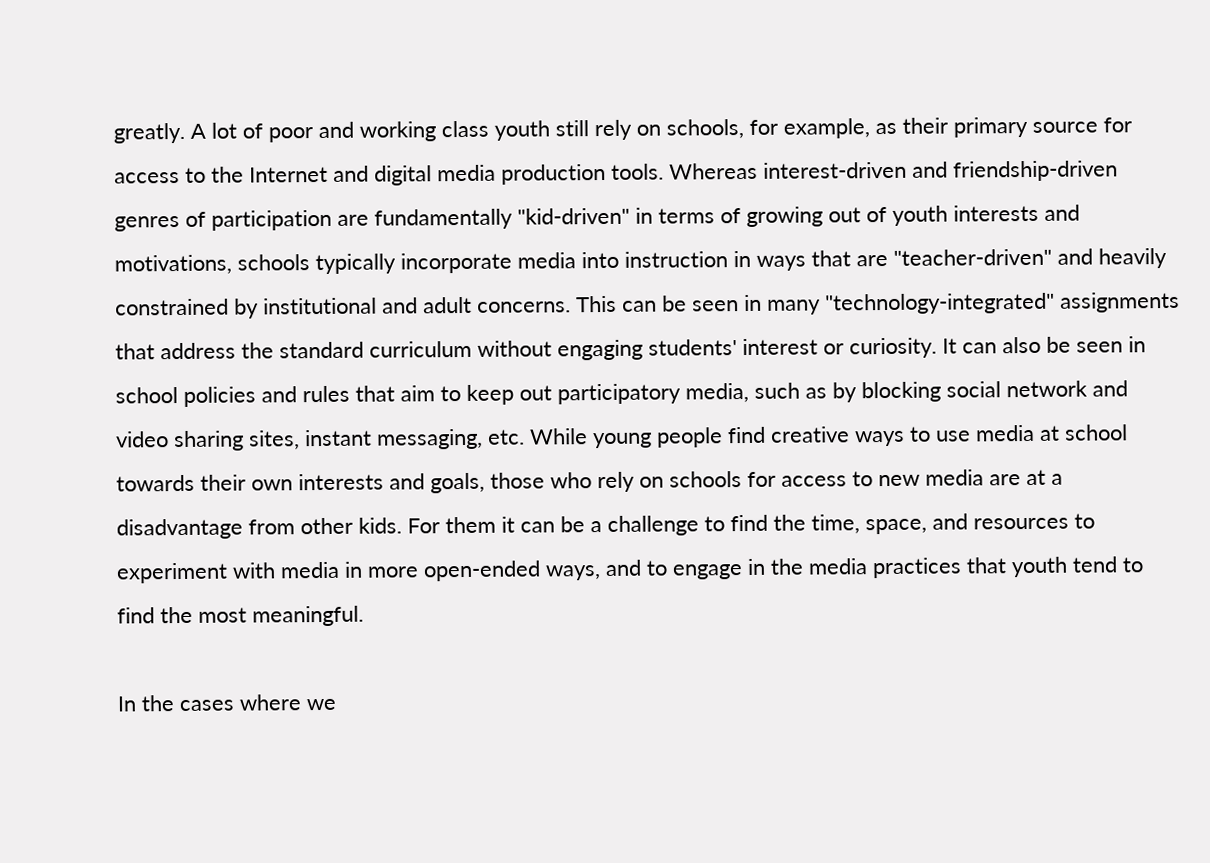greatly. A lot of poor and working class youth still rely on schools, for example, as their primary source for access to the Internet and digital media production tools. Whereas interest-driven and friendship-driven genres of participation are fundamentally "kid-driven" in terms of growing out of youth interests and motivations, schools typically incorporate media into instruction in ways that are "teacher-driven" and heavily constrained by institutional and adult concerns. This can be seen in many "technology-integrated" assignments that address the standard curriculum without engaging students' interest or curiosity. It can also be seen in school policies and rules that aim to keep out participatory media, such as by blocking social network and video sharing sites, instant messaging, etc. While young people find creative ways to use media at school towards their own interests and goals, those who rely on schools for access to new media are at a disadvantage from other kids. For them it can be a challenge to find the time, space, and resources to experiment with media in more open-ended ways, and to engage in the media practices that youth tend to find the most meaningful.

In the cases where we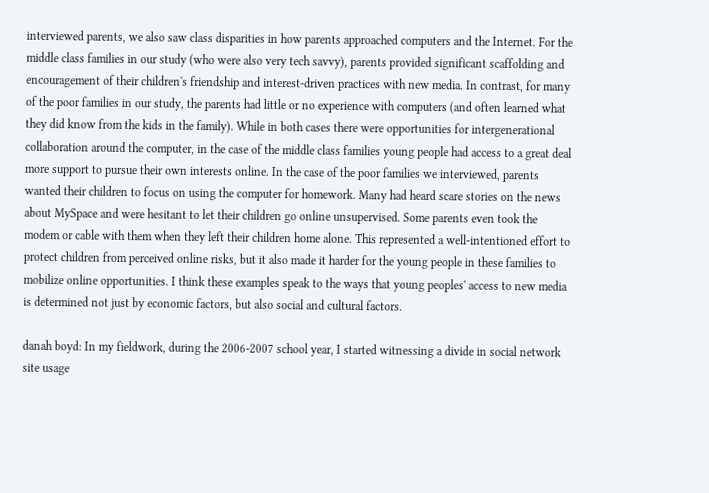interviewed parents, we also saw class disparities in how parents approached computers and the Internet. For the middle class families in our study (who were also very tech savvy), parents provided significant scaffolding and encouragement of their children's friendship and interest-driven practices with new media. In contrast, for many of the poor families in our study, the parents had little or no experience with computers (and often learned what they did know from the kids in the family). While in both cases there were opportunities for intergenerational collaboration around the computer, in the case of the middle class families young people had access to a great deal more support to pursue their own interests online. In the case of the poor families we interviewed, parents wanted their children to focus on using the computer for homework. Many had heard scare stories on the news about MySpace and were hesitant to let their children go online unsupervised. Some parents even took the modem or cable with them when they left their children home alone. This represented a well-intentioned effort to protect children from perceived online risks, but it also made it harder for the young people in these families to mobilize online opportunities. I think these examples speak to the ways that young peoples' access to new media is determined not just by economic factors, but also social and cultural factors.

danah boyd: In my fieldwork, during the 2006-2007 school year, I started witnessing a divide in social network site usage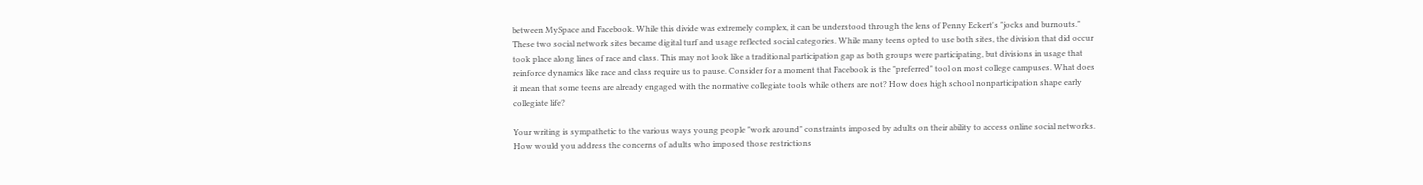between MySpace and Facebook. While this divide was extremely complex, it can be understood through the lens of Penny Eckert's "jocks and burnouts." These two social network sites became digital turf and usage reflected social categories. While many teens opted to use both sites, the division that did occur took place along lines of race and class. This may not look like a traditional participation gap as both groups were participating, but divisions in usage that reinforce dynamics like race and class require us to pause. Consider for a moment that Facebook is the "preferred" tool on most college campuses. What does it mean that some teens are already engaged with the normative collegiate tools while others are not? How does high school nonparticipation shape early collegiate life?

Your writing is sympathetic to the various ways young people "work around" constraints imposed by adults on their ability to access online social networks. How would you address the concerns of adults who imposed those restrictions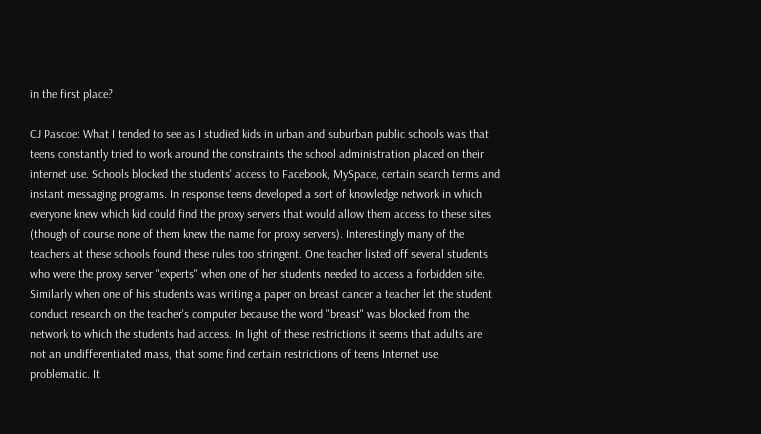in the first place?

CJ Pascoe: What I tended to see as I studied kids in urban and suburban public schools was that teens constantly tried to work around the constraints the school administration placed on their internet use. Schools blocked the students' access to Facebook, MySpace, certain search terms and instant messaging programs. In response teens developed a sort of knowledge network in which everyone knew which kid could find the proxy servers that would allow them access to these sites (though of course none of them knew the name for proxy servers). Interestingly many of the teachers at these schools found these rules too stringent. One teacher listed off several students who were the proxy server "experts" when one of her students needed to access a forbidden site. Similarly when one of his students was writing a paper on breast cancer a teacher let the student conduct research on the teacher's computer because the word "breast" was blocked from the network to which the students had access. In light of these restrictions it seems that adults are not an undifferentiated mass, that some find certain restrictions of teens Internet use problematic. It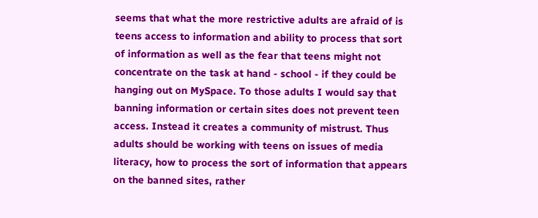seems that what the more restrictive adults are afraid of is teens access to information and ability to process that sort of information as well as the fear that teens might not concentrate on the task at hand - school - if they could be hanging out on MySpace. To those adults I would say that banning information or certain sites does not prevent teen access. Instead it creates a community of mistrust. Thus adults should be working with teens on issues of media literacy, how to process the sort of information that appears on the banned sites, rather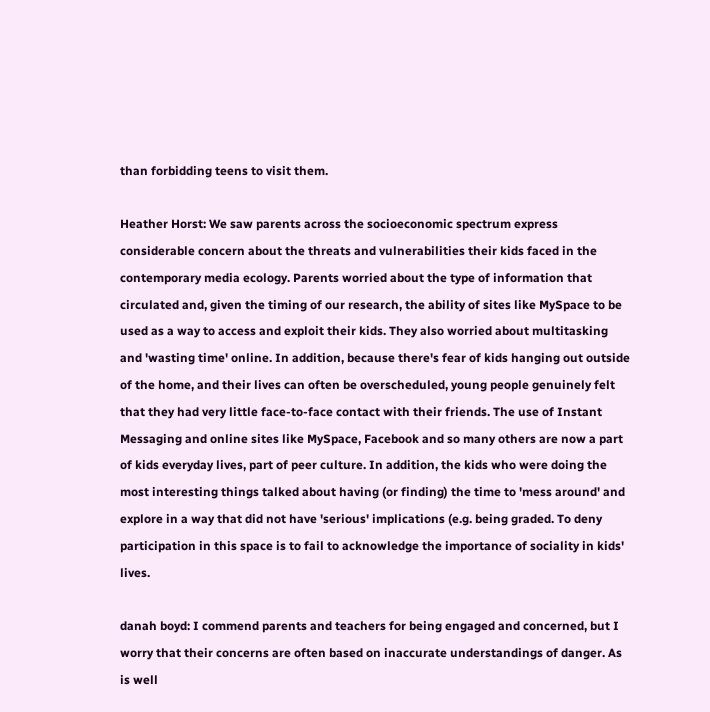than forbidding teens to visit them.

Heather Horst: We saw parents across the socioeconomic spectrum express considerable concern about the threats and vulnerabilities their kids faced in the contemporary media ecology. Parents worried about the type of information that circulated and, given the timing of our research, the ability of sites like MySpace to be used as a way to access and exploit their kids. They also worried about multitasking and 'wasting time' online. In addition, because there's fear of kids hanging out outside of the home, and their lives can often be overscheduled, young people genuinely felt that they had very little face-to-face contact with their friends. The use of Instant Messaging and online sites like MySpace, Facebook and so many others are now a part of kids everyday lives, part of peer culture. In addition, the kids who were doing the most interesting things talked about having (or finding) the time to 'mess around' and explore in a way that did not have 'serious' implications (e.g. being graded. To deny participation in this space is to fail to acknowledge the importance of sociality in kids' lives.

danah boyd: I commend parents and teachers for being engaged and concerned, but I worry that their concerns are often based on inaccurate understandings of danger. As is well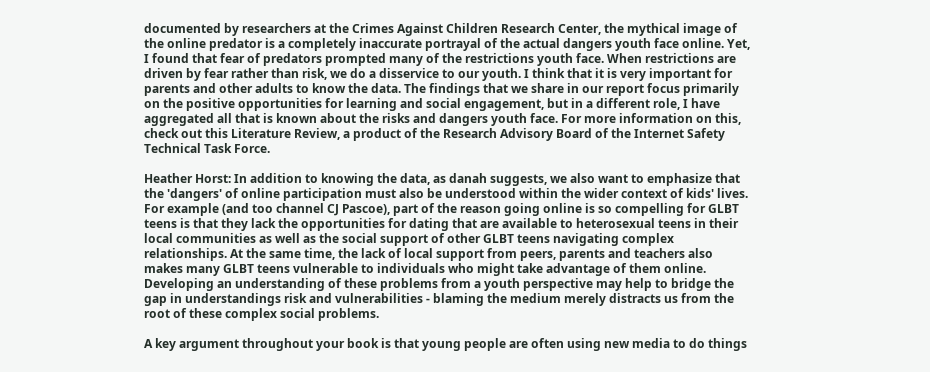documented by researchers at the Crimes Against Children Research Center, the mythical image of the online predator is a completely inaccurate portrayal of the actual dangers youth face online. Yet, I found that fear of predators prompted many of the restrictions youth face. When restrictions are driven by fear rather than risk, we do a disservice to our youth. I think that it is very important for parents and other adults to know the data. The findings that we share in our report focus primarily on the positive opportunities for learning and social engagement, but in a different role, I have aggregated all that is known about the risks and dangers youth face. For more information on this, check out this Literature Review, a product of the Research Advisory Board of the Internet Safety Technical Task Force.

Heather Horst: In addition to knowing the data, as danah suggests, we also want to emphasize that the 'dangers' of online participation must also be understood within the wider context of kids' lives. For example (and too channel CJ Pascoe), part of the reason going online is so compelling for GLBT teens is that they lack the opportunities for dating that are available to heterosexual teens in their local communities as well as the social support of other GLBT teens navigating complex relationships. At the same time, the lack of local support from peers, parents and teachers also makes many GLBT teens vulnerable to individuals who might take advantage of them online. Developing an understanding of these problems from a youth perspective may help to bridge the gap in understandings risk and vulnerabilities - blaming the medium merely distracts us from the root of these complex social problems.

A key argument throughout your book is that young people are often using new media to do things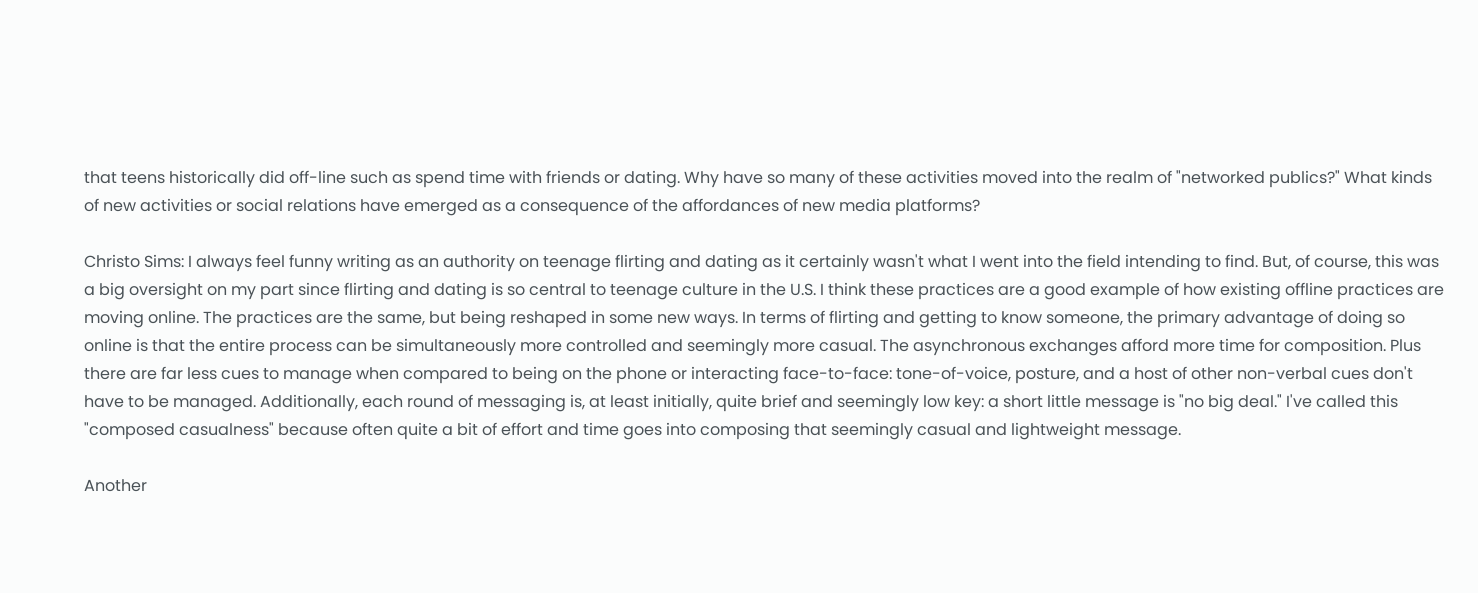that teens historically did off-line such as spend time with friends or dating. Why have so many of these activities moved into the realm of "networked publics?" What kinds of new activities or social relations have emerged as a consequence of the affordances of new media platforms?

Christo Sims: I always feel funny writing as an authority on teenage flirting and dating as it certainly wasn't what I went into the field intending to find. But, of course, this was a big oversight on my part since flirting and dating is so central to teenage culture in the U.S. I think these practices are a good example of how existing offline practices are moving online. The practices are the same, but being reshaped in some new ways. In terms of flirting and getting to know someone, the primary advantage of doing so online is that the entire process can be simultaneously more controlled and seemingly more casual. The asynchronous exchanges afford more time for composition. Plus there are far less cues to manage when compared to being on the phone or interacting face-to-face: tone-of-voice, posture, and a host of other non-verbal cues don't have to be managed. Additionally, each round of messaging is, at least initially, quite brief and seemingly low key: a short little message is "no big deal." I've called this "composed casualness" because often quite a bit of effort and time goes into composing that seemingly casual and lightweight message.

Another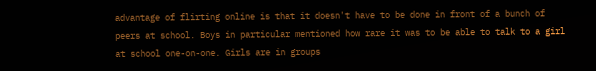advantage of flirting online is that it doesn't have to be done in front of a bunch of peers at school. Boys in particular mentioned how rare it was to be able to talk to a girl at school one-on-one. Girls are in groups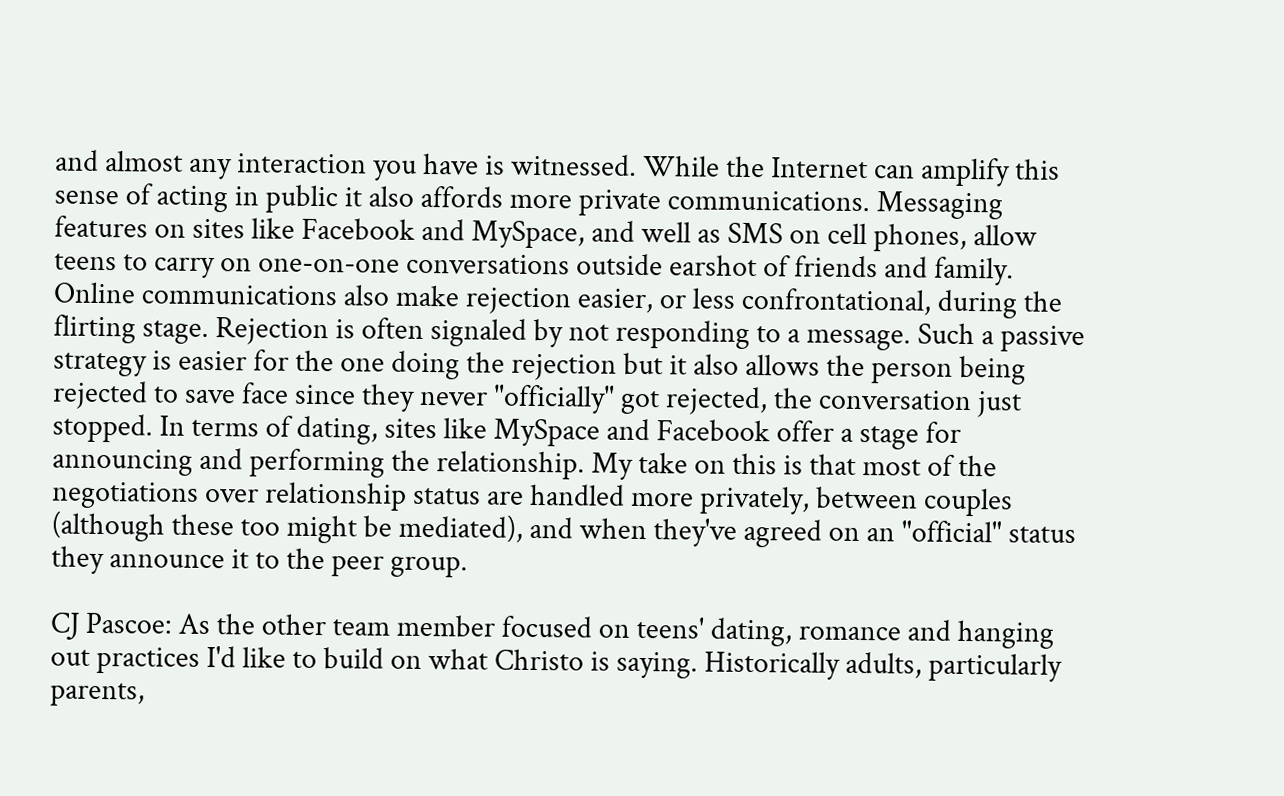and almost any interaction you have is witnessed. While the Internet can amplify this sense of acting in public it also affords more private communications. Messaging features on sites like Facebook and MySpace, and well as SMS on cell phones, allow teens to carry on one-on-one conversations outside earshot of friends and family. Online communications also make rejection easier, or less confrontational, during the flirting stage. Rejection is often signaled by not responding to a message. Such a passive strategy is easier for the one doing the rejection but it also allows the person being rejected to save face since they never "officially" got rejected, the conversation just stopped. In terms of dating, sites like MySpace and Facebook offer a stage for announcing and performing the relationship. My take on this is that most of the negotiations over relationship status are handled more privately, between couples (although these too might be mediated), and when they've agreed on an "official" status they announce it to the peer group.

CJ Pascoe: As the other team member focused on teens' dating, romance and hanging out practices I'd like to build on what Christo is saying. Historically adults, particularly parents,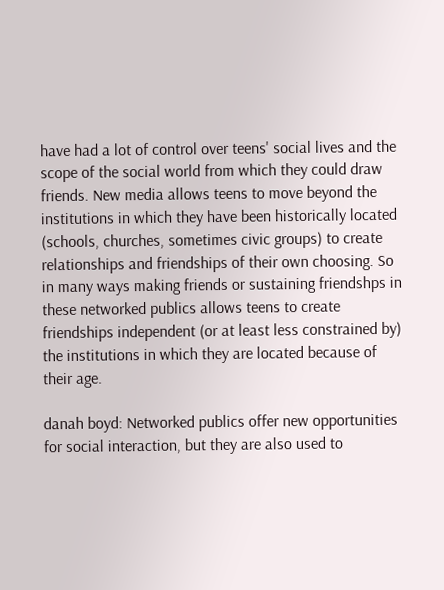have had a lot of control over teens' social lives and the scope of the social world from which they could draw friends. New media allows teens to move beyond the institutions in which they have been historically located (schools, churches, sometimes civic groups) to create relationships and friendships of their own choosing. So in many ways making friends or sustaining friendshps in these networked publics allows teens to create friendships independent (or at least less constrained by) the institutions in which they are located because of their age.

danah boyd: Networked publics offer new opportunities for social interaction, but they are also used to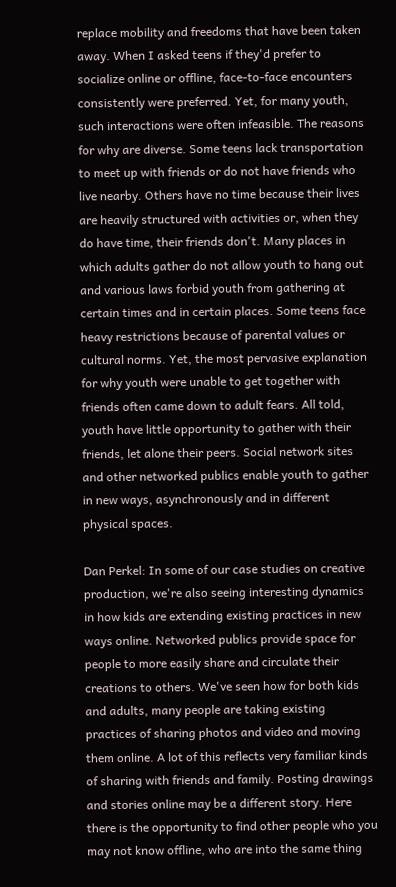replace mobility and freedoms that have been taken away. When I asked teens if they'd prefer to socialize online or offline, face-to-face encounters consistently were preferred. Yet, for many youth, such interactions were often infeasible. The reasons for why are diverse. Some teens lack transportation to meet up with friends or do not have friends who live nearby. Others have no time because their lives are heavily structured with activities or, when they do have time, their friends don't. Many places in which adults gather do not allow youth to hang out and various laws forbid youth from gathering at certain times and in certain places. Some teens face heavy restrictions because of parental values or cultural norms. Yet, the most pervasive explanation for why youth were unable to get together with friends often came down to adult fears. All told, youth have little opportunity to gather with their friends, let alone their peers. Social network sites and other networked publics enable youth to gather in new ways, asynchronously and in different physical spaces.

Dan Perkel: In some of our case studies on creative production, we're also seeing interesting dynamics in how kids are extending existing practices in new ways online. Networked publics provide space for people to more easily share and circulate their creations to others. We've seen how for both kids and adults, many people are taking existing practices of sharing photos and video and moving them online. A lot of this reflects very familiar kinds of sharing with friends and family. Posting drawings and stories online may be a different story. Here there is the opportunity to find other people who you may not know offline, who are into the same thing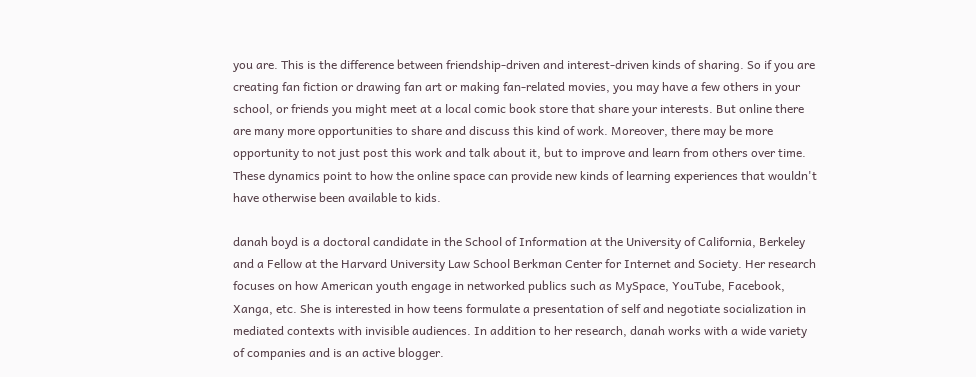you are. This is the difference between friendship-driven and interest-driven kinds of sharing. So if you are creating fan fiction or drawing fan art or making fan-related movies, you may have a few others in your school, or friends you might meet at a local comic book store that share your interests. But online there are many more opportunities to share and discuss this kind of work. Moreover, there may be more opportunity to not just post this work and talk about it, but to improve and learn from others over time. These dynamics point to how the online space can provide new kinds of learning experiences that wouldn't have otherwise been available to kids.

danah boyd is a doctoral candidate in the School of Information at the University of California, Berkeley and a Fellow at the Harvard University Law School Berkman Center for Internet and Society. Her research focuses on how American youth engage in networked publics such as MySpace, YouTube, Facebook, Xanga, etc. She is interested in how teens formulate a presentation of self and negotiate socialization in mediated contexts with invisible audiences. In addition to her research, danah works with a wide variety of companies and is an active blogger.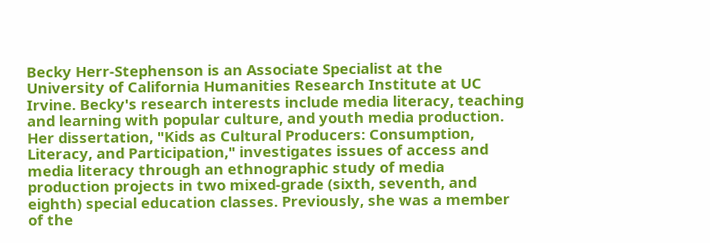Becky Herr-Stephenson is an Associate Specialist at the University of California Humanities Research Institute at UC Irvine. Becky's research interests include media literacy, teaching and learning with popular culture, and youth media production. Her dissertation, "Kids as Cultural Producers: Consumption, Literacy, and Participation," investigates issues of access and media literacy through an ethnographic study of media production projects in two mixed-grade (sixth, seventh, and eighth) special education classes. Previously, she was a member of the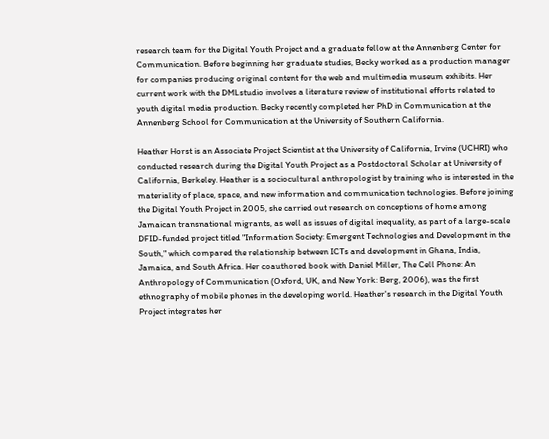research team for the Digital Youth Project and a graduate fellow at the Annenberg Center for Communication. Before beginning her graduate studies, Becky worked as a production manager for companies producing original content for the web and multimedia museum exhibits. Her current work with the DMLstudio involves a literature review of institutional efforts related to youth digital media production. Becky recently completed her PhD in Communication at the Annenberg School for Communication at the University of Southern California.

Heather Horst is an Associate Project Scientist at the University of California, Irvine (UCHRI) who conducted research during the Digital Youth Project as a Postdoctoral Scholar at University of California, Berkeley. Heather is a sociocultural anthropologist by training who is interested in the materiality of place, space, and new information and communication technologies. Before joining the Digital Youth Project in 2005, she carried out research on conceptions of home among Jamaican transnational migrants, as well as issues of digital inequality, as part of a large-scale DFID-funded project titled "Information Society: Emergent Technologies and Development in the South," which compared the relationship between ICTs and development in Ghana, India, Jamaica, and South Africa. Her coauthored book with Daniel Miller, The Cell Phone: An Anthropology of Communication (Oxford, UK, and New York: Berg, 2006), was the first ethnography of mobile phones in the developing world. Heather's research in the Digital Youth Project integrates her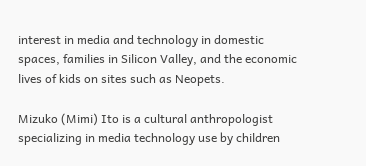interest in media and technology in domestic spaces, families in Silicon Valley, and the economic lives of kids on sites such as Neopets.

Mizuko (Mimi) Ito is a cultural anthropologist specializing in media technology use by children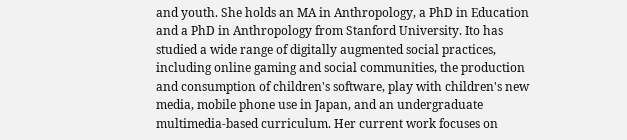and youth. She holds an MA in Anthropology, a PhD in Education and a PhD in Anthropology from Stanford University. Ito has studied a wide range of digitally augmented social practices, including online gaming and social communities, the production and consumption of children's software, play with children's new media, mobile phone use in Japan, and an undergraduate multimedia-based curriculum. Her current work focuses on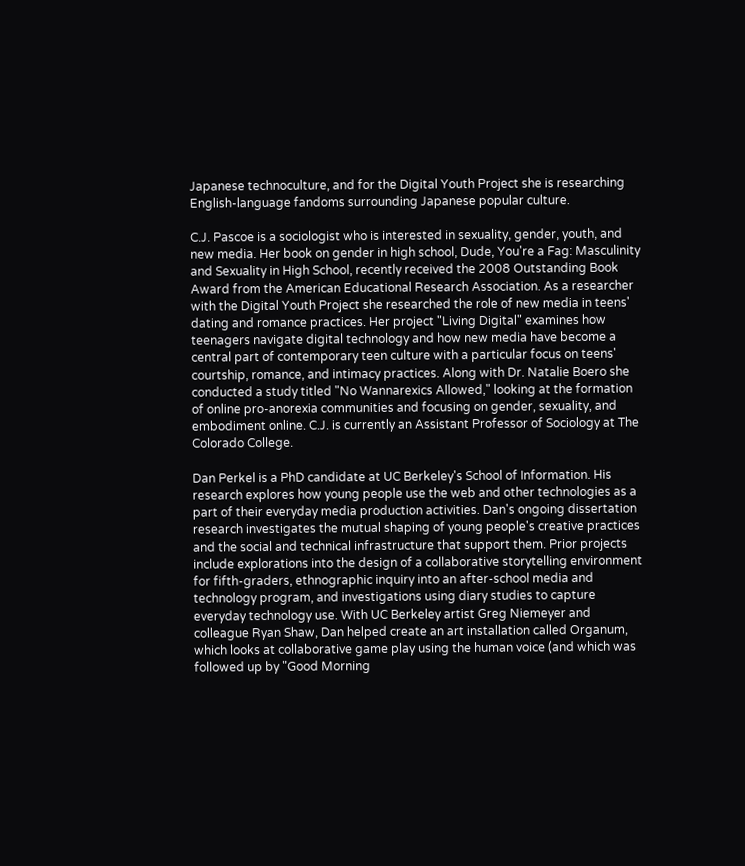Japanese technoculture, and for the Digital Youth Project she is researching English-language fandoms surrounding Japanese popular culture.

C.J. Pascoe is a sociologist who is interested in sexuality, gender, youth, and new media. Her book on gender in high school, Dude, You're a Fag: Masculinity and Sexuality in High School, recently received the 2008 Outstanding Book Award from the American Educational Research Association. As a researcher with the Digital Youth Project she researched the role of new media in teens' dating and romance practices. Her project "Living Digital" examines how teenagers navigate digital technology and how new media have become a central part of contemporary teen culture with a particular focus on teens' courtship, romance, and intimacy practices. Along with Dr. Natalie Boero she conducted a study titled "No Wannarexics Allowed," looking at the formation of online pro-anorexia communities and focusing on gender, sexuality, and embodiment online. C.J. is currently an Assistant Professor of Sociology at The Colorado College.

Dan Perkel is a PhD candidate at UC Berkeley's School of Information. His research explores how young people use the web and other technologies as a part of their everyday media production activities. Dan's ongoing dissertation research investigates the mutual shaping of young people's creative practices and the social and technical infrastructure that support them. Prior projects include explorations into the design of a collaborative storytelling environment for fifth-graders, ethnographic inquiry into an after-school media and technology program, and investigations using diary studies to capture everyday technology use. With UC Berkeley artist Greg Niemeyer and colleague Ryan Shaw, Dan helped create an art installation called Organum, which looks at collaborative game play using the human voice (and which was followed up by "Good Morning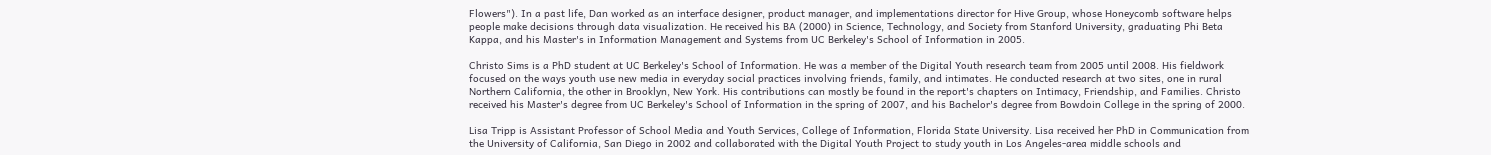Flowers"). In a past life, Dan worked as an interface designer, product manager, and implementations director for Hive Group, whose Honeycomb software helps people make decisions through data visualization. He received his BA (2000) in Science, Technology, and Society from Stanford University, graduating Phi Beta Kappa, and his Master's in Information Management and Systems from UC Berkeley's School of Information in 2005.

Christo Sims is a PhD student at UC Berkeley's School of Information. He was a member of the Digital Youth research team from 2005 until 2008. His fieldwork focused on the ways youth use new media in everyday social practices involving friends, family, and intimates. He conducted research at two sites, one in rural Northern California, the other in Brooklyn, New York. His contributions can mostly be found in the report's chapters on Intimacy, Friendship, and Families. Christo received his Master's degree from UC Berkeley's School of Information in the spring of 2007, and his Bachelor's degree from Bowdoin College in the spring of 2000.

Lisa Tripp is Assistant Professor of School Media and Youth Services, College of Information, Florida State University. Lisa received her PhD in Communication from the University of California, San Diego in 2002 and collaborated with the Digital Youth Project to study youth in Los Angeles-area middle schools and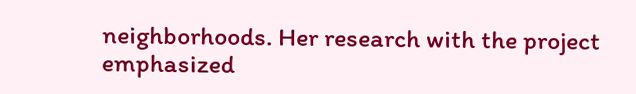neighborhoods. Her research with the project emphasized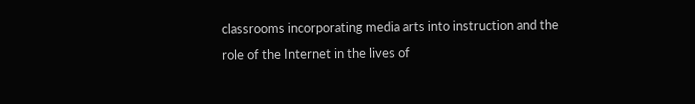classrooms incorporating media arts into instruction and the role of the Internet in the lives of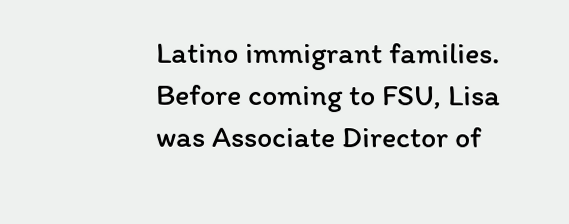Latino immigrant families. Before coming to FSU, Lisa was Associate Director of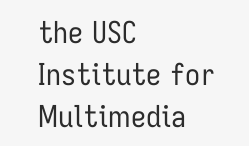the USC Institute for Multimedia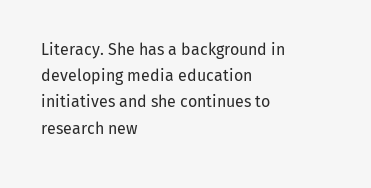Literacy. She has a background in developing media education initiatives and she continues to research new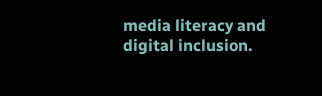media literacy and digital inclusion.